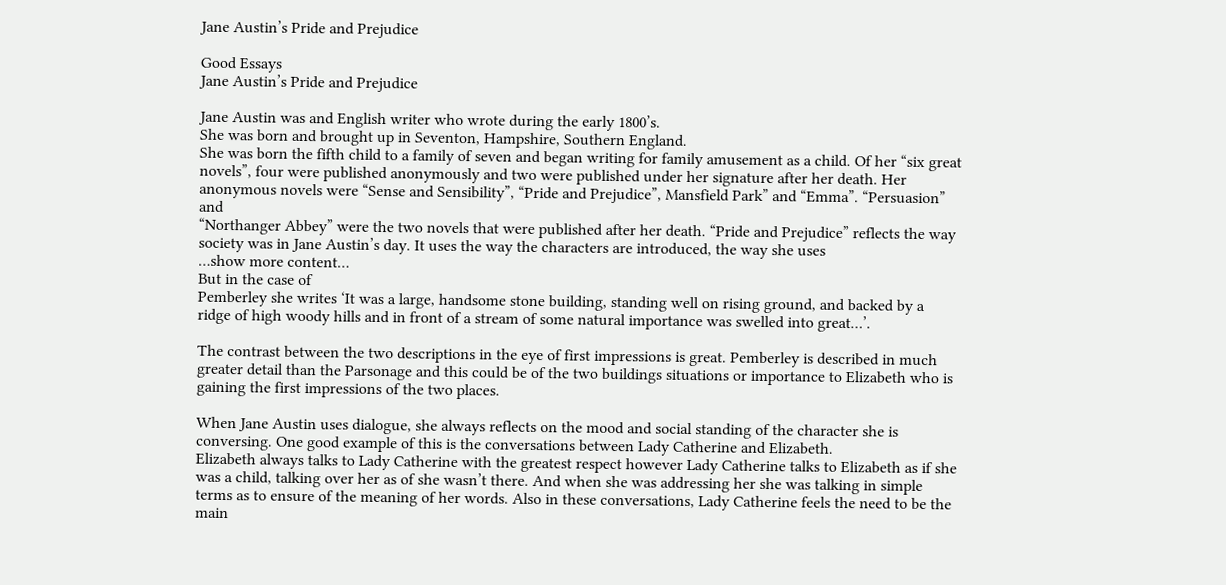Jane Austin’s Pride and Prejudice

Good Essays
Jane Austin’s Pride and Prejudice

Jane Austin was and English writer who wrote during the early 1800’s.
She was born and brought up in Seventon, Hampshire, Southern England.
She was born the fifth child to a family of seven and began writing for family amusement as a child. Of her “six great novels”, four were published anonymously and two were published under her signature after her death. Her anonymous novels were “Sense and Sensibility”, “Pride and Prejudice”, Mansfield Park” and “Emma”. “Persuasion” and
“Northanger Abbey” were the two novels that were published after her death. “Pride and Prejudice” reflects the way society was in Jane Austin’s day. It uses the way the characters are introduced, the way she uses
…show more content…
But in the case of
Pemberley she writes ‘It was a large, handsome stone building, standing well on rising ground, and backed by a ridge of high woody hills and in front of a stream of some natural importance was swelled into great…’.

The contrast between the two descriptions in the eye of first impressions is great. Pemberley is described in much greater detail than the Parsonage and this could be of the two buildings situations or importance to Elizabeth who is gaining the first impressions of the two places.

When Jane Austin uses dialogue, she always reflects on the mood and social standing of the character she is conversing. One good example of this is the conversations between Lady Catherine and Elizabeth.
Elizabeth always talks to Lady Catherine with the greatest respect however Lady Catherine talks to Elizabeth as if she was a child, talking over her as of she wasn’t there. And when she was addressing her she was talking in simple terms as to ensure of the meaning of her words. Also in these conversations, Lady Catherine feels the need to be the main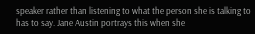speaker rather than listening to what the person she is talking to has to say. Jane Austin portrays this when she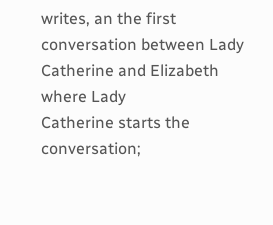writes, an the first conversation between Lady Catherine and Elizabeth where Lady
Catherine starts the conversation;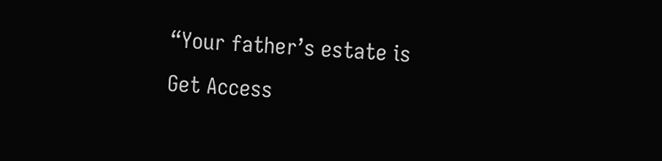“Your father’s estate is
Get Access